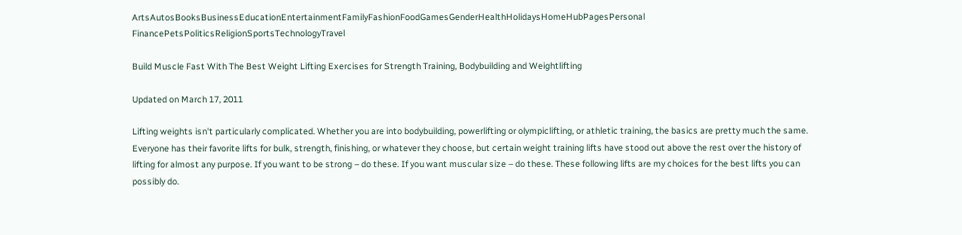ArtsAutosBooksBusinessEducationEntertainmentFamilyFashionFoodGamesGenderHealthHolidaysHomeHubPagesPersonal FinancePetsPoliticsReligionSportsTechnologyTravel

Build Muscle Fast With The Best Weight Lifting Exercises for Strength Training, Bodybuilding and Weightlifting

Updated on March 17, 2011

Lifting weights isn't particularly complicated. Whether you are into bodybuilding, powerlifting or olympiclifting, or athletic training, the basics are pretty much the same.  Everyone has their favorite lifts for bulk, strength, finishing, or whatever they choose, but certain weight training lifts have stood out above the rest over the history of lifting for almost any purpose. If you want to be strong – do these. If you want muscular size – do these. These following lifts are my choices for the best lifts you can possibly do.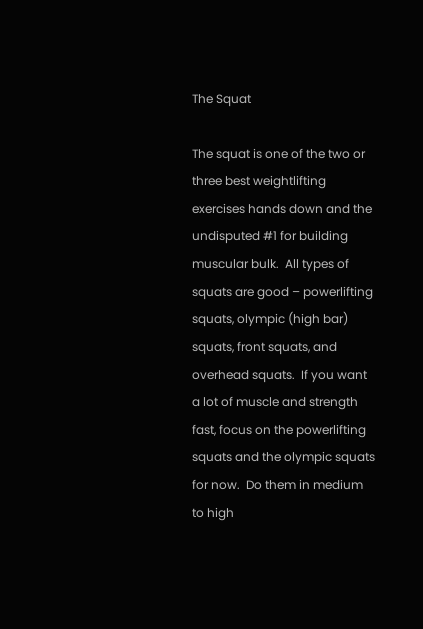The Squat

The squat is one of the two or three best weightlifting exercises hands down and the undisputed #1 for building muscular bulk.  All types of squats are good – powerlifting squats, olympic (high bar) squats, front squats, and overhead squats.  If you want a lot of muscle and strength fast, focus on the powerlifting squats and the olympic squats for now.  Do them in medium to high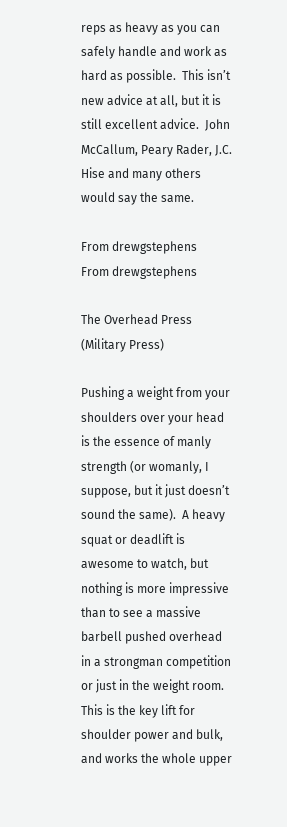reps as heavy as you can safely handle and work as hard as possible.  This isn’t new advice at all, but it is still excellent advice.  John McCallum, Peary Rader, J.C. Hise and many others would say the same.

From drewgstephens
From drewgstephens

The Overhead Press (Military Press)

Pushing a weight from your shoulders over your head is the essence of manly strength (or womanly, I suppose, but it just doesn’t sound the same).  A heavy squat or deadlift is awesome to watch, but nothing is more impressive than to see a massive barbell pushed overhead in a strongman competition or just in the weight room.  This is the key lift for shoulder power and bulk, and works the whole upper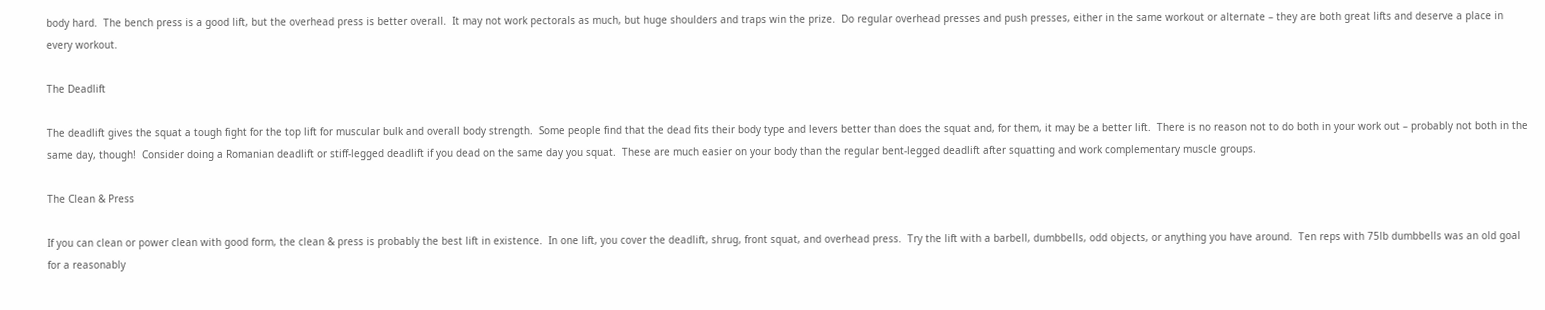body hard.  The bench press is a good lift, but the overhead press is better overall.  It may not work pectorals as much, but huge shoulders and traps win the prize.  Do regular overhead presses and push presses, either in the same workout or alternate – they are both great lifts and deserve a place in every workout.

The Deadlift

The deadlift gives the squat a tough fight for the top lift for muscular bulk and overall body strength.  Some people find that the dead fits their body type and levers better than does the squat and, for them, it may be a better lift.  There is no reason not to do both in your work out – probably not both in the same day, though!  Consider doing a Romanian deadlift or stiff-legged deadlift if you dead on the same day you squat.  These are much easier on your body than the regular bent-legged deadlift after squatting and work complementary muscle groups.

The Clean & Press

If you can clean or power clean with good form, the clean & press is probably the best lift in existence.  In one lift, you cover the deadlift, shrug, front squat, and overhead press.  Try the lift with a barbell, dumbbells, odd objects, or anything you have around.  Ten reps with 75lb dumbbells was an old goal for a reasonably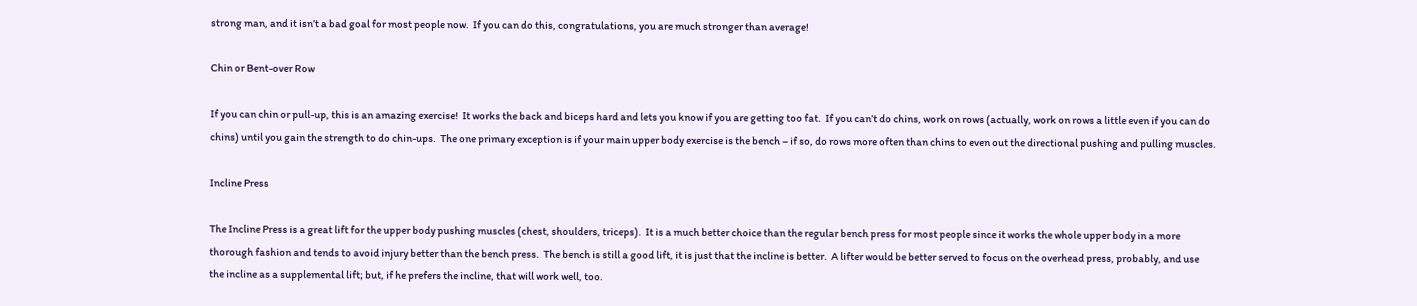strong man, and it isn’t a bad goal for most people now.  If you can do this, congratulations, you are much stronger than average!

Chin or Bent-over Row

If you can chin or pull-up, this is an amazing exercise!  It works the back and biceps hard and lets you know if you are getting too fat.  If you can’t do chins, work on rows (actually, work on rows a little even if you can do chins) until you gain the strength to do chin-ups.  The one primary exception is if your main upper body exercise is the bench – if so, do rows more often than chins to even out the directional pushing and pulling muscles.

Incline Press

The Incline Press is a great lift for the upper body pushing muscles (chest, shoulders, triceps).  It is a much better choice than the regular bench press for most people since it works the whole upper body in a more thorough fashion and tends to avoid injury better than the bench press.  The bench is still a good lift, it is just that the incline is better.  A lifter would be better served to focus on the overhead press, probably, and use the incline as a supplemental lift; but, if he prefers the incline, that will work well, too.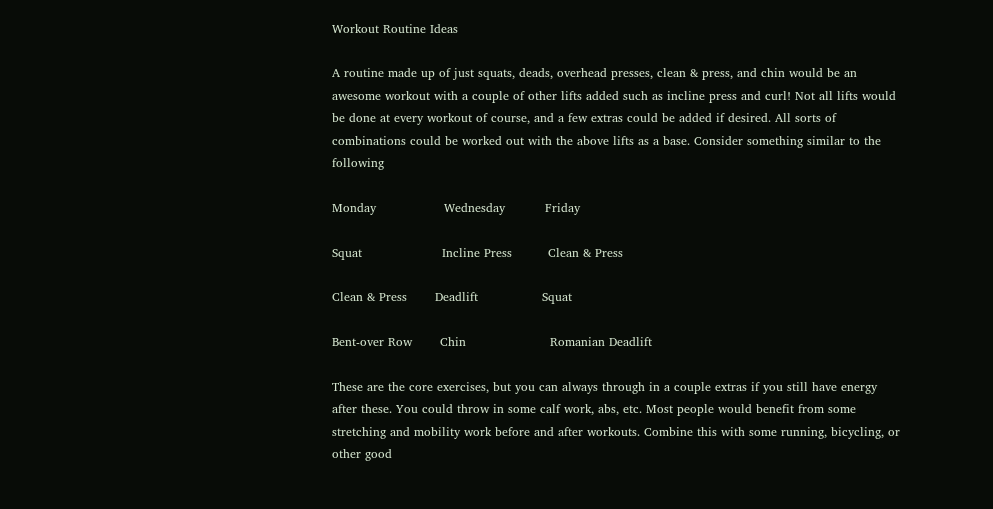Workout Routine Ideas

A routine made up of just squats, deads, overhead presses, clean & press, and chin would be an awesome workout with a couple of other lifts added such as incline press and curl! Not all lifts would be done at every workout of course, and a few extras could be added if desired. All sorts of combinations could be worked out with the above lifts as a base. Consider something similar to the following

Monday                 Wednesday          Friday

Squat                    Incline Press         Clean & Press

Clean & Press       Deadlift                Squat

Bent-over Row       Chin                     Romanian Deadlift

These are the core exercises, but you can always through in a couple extras if you still have energy after these. You could throw in some calf work, abs, etc. Most people would benefit from some stretching and mobility work before and after workouts. Combine this with some running, bicycling, or other good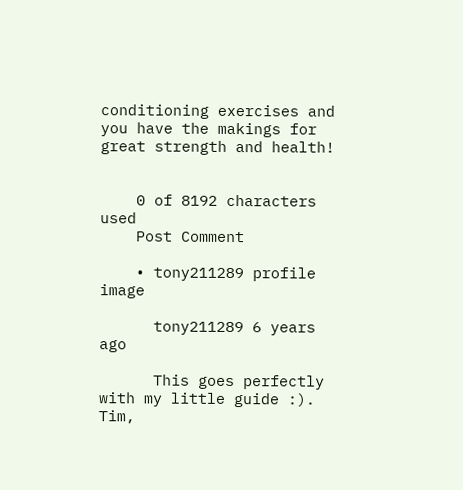conditioning exercises and you have the makings for great strength and health!


    0 of 8192 characters used
    Post Comment

    • tony211289 profile image

      tony211289 6 years ago

      This goes perfectly with my little guide :). Tim,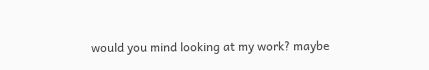would you mind looking at my work? maybe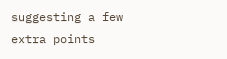suggesting a few extra points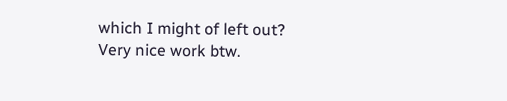which I might of left out? Very nice work btw.